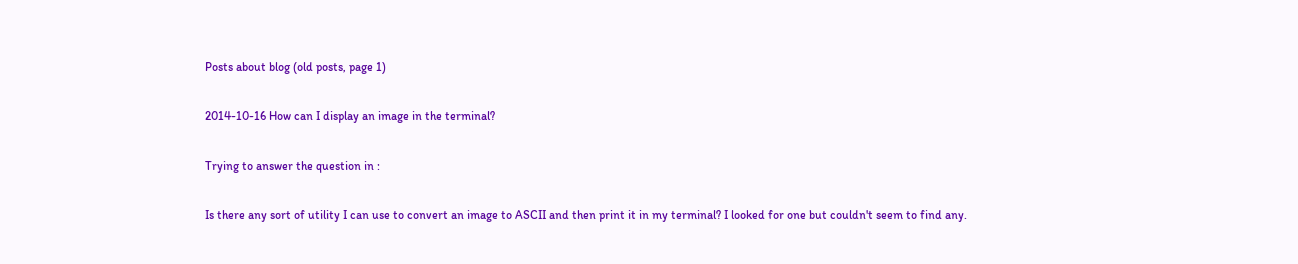Posts about blog (old posts, page 1)

2014-10-16 How can I display an image in the terminal?

Trying to answer the question in :

Is there any sort of utility I can use to convert an image to ASCII and then print it in my terminal? I looked for one but couldn't seem to find any.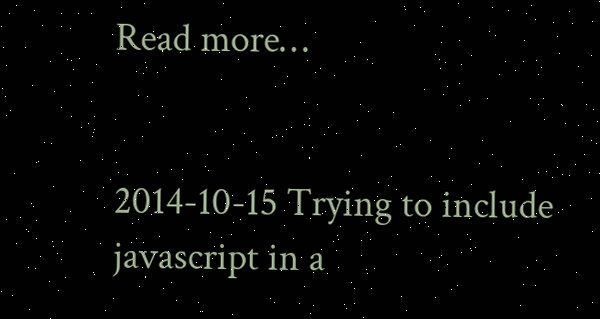Read more…


2014-10-15 Trying to include javascript in a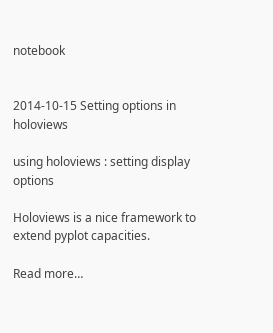notebook


2014-10-15 Setting options in holoviews

using holoviews : setting display options

Holoviews is a nice framework to extend pyplot capacities.

Read more…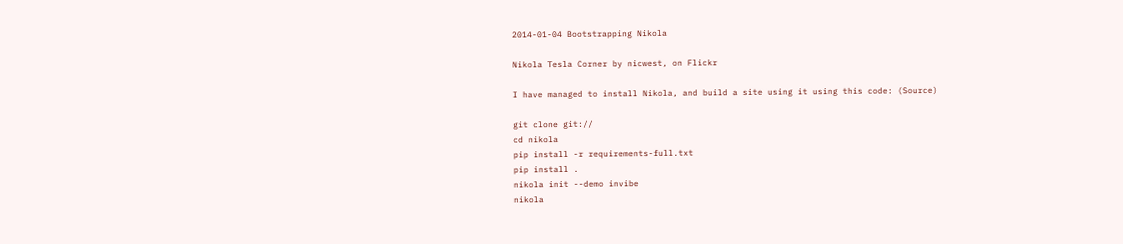2014-01-04 Bootstrapping Nikola

Nikola Tesla Corner by nicwest, on Flickr

I have managed to install Nikola, and build a site using it using this code: (Source)

git clone git://
cd nikola
pip install -r requirements-full.txt
pip install .
nikola init --demo invibe
nikola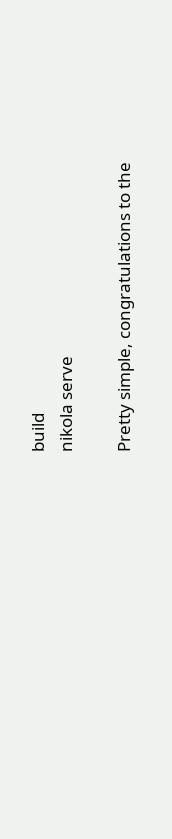build
nikola serve

Pretty simple, congratulations to the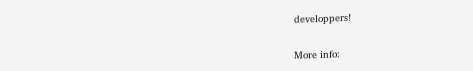developpers!

More info: